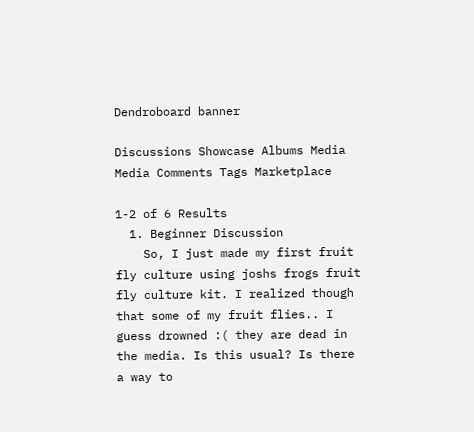Dendroboard banner

Discussions Showcase Albums Media Media Comments Tags Marketplace

1-2 of 6 Results
  1. Beginner Discussion
    So, I just made my first fruit fly culture using joshs frogs fruit fly culture kit. I realized though that some of my fruit flies.. I guess drowned :( they are dead in the media. Is this usual? Is there a way to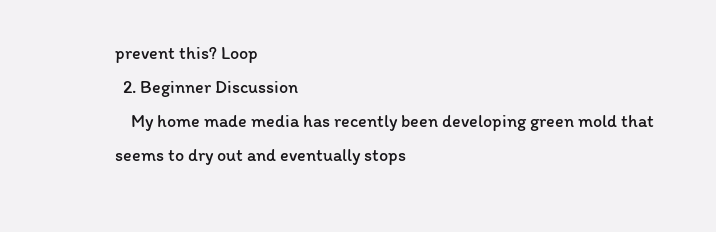prevent this? Loop
  2. Beginner Discussion
    My home made media has recently been developing green mold that seems to dry out and eventually stops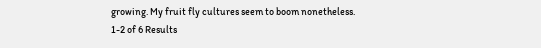growing. My fruit fly cultures seem to boom nonetheless.
1-2 of 6 Results